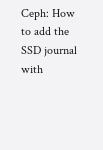Ceph: How to add the SSD journal with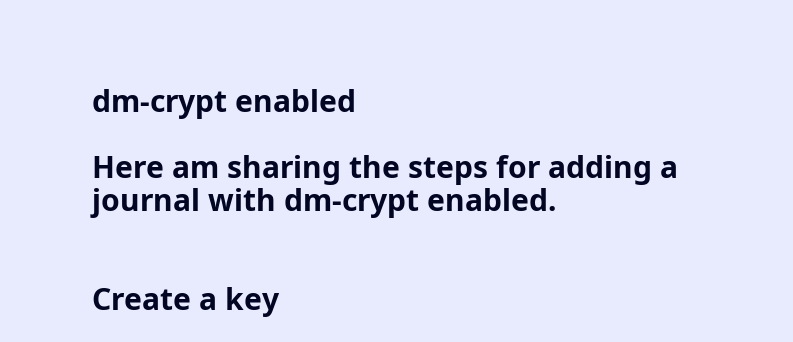dm-crypt enabled

Here am sharing the steps for adding a journal with dm-crypt enabled.


Create a key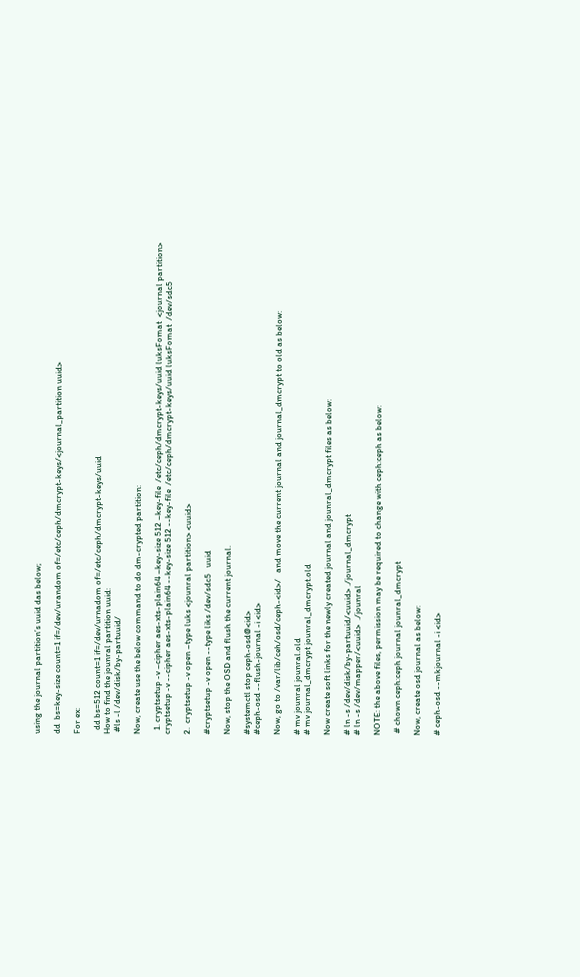using the journal partition’s uuid das below;

dd  bs=key-size count=1 if=/dev/urandom of=/etc/ceph/dmcrypt-keys/<journal_partition uuid>

For ex:

  dd bs=512 count=1 if=/dev/urnadom of=/etc/ceph/dmcrypt-keys/uuid
How to find the jounral partition uuid:
 #ls -l /dev/disk/by-partuuid/

Now, create use the below command to do dm-crypted partition:

  1. cryptsetup -v –cipher aes-xts-plain64 –key-size 512 –key-file  /etc/ceph/dmcrypt-keys/uuid luksFomat  <journal partition>
cryptsetup -v --cipher aes-xts-plain64 --key-size 512 --key-file  /etc/ceph/dmcrypt-keys/uuid luksFomat  /dev/sdc5

2.  cryptsetup -v open –type luks <jounral partition> <uuid>

#cryptsetup -v open --type liks /dev/sdc5   uuid

Now, stop the OSD and flush the current journal.

#systemctl stop ceph-osd@<id>
#ceph-osd --flush-journal -i <id>

Now, go to /var/lib/ceh/osd/ceph-<id>/   and move the current journal and journal_dmcrypt to old as below:

# mv jounral jounral.old
# mv journal_dmcrypt jounral_dmcrypt.old

Now create soft links for the newly created journal and jounral_dmcrypt files as below:

# ln -s /dev/disk/by-partuuid/<uuid> ./journal_dmcrypt
# ln -s /dev/mapper/<uuid>  ./jounral

NOTE: the above files, permission may be required to change with ceph:ceph as below:

 # chown ceph:ceph journal jounral_dmcrypt

Now, create osd journal as below:

# ceph-osd --mkjournal -i <id>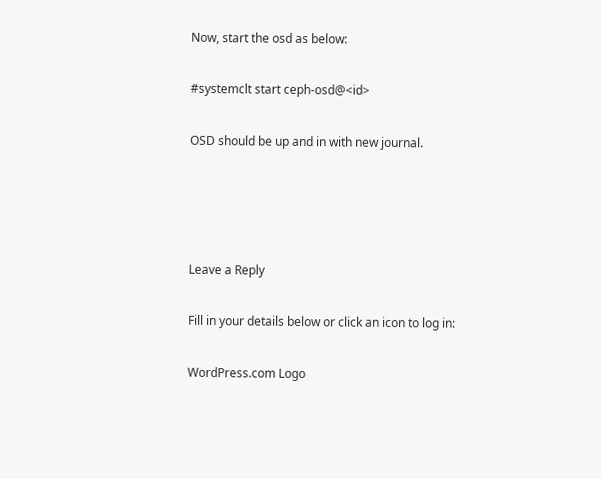Now, start the osd as below:

#systemclt start ceph-osd@<id>

OSD should be up and in with new journal.




Leave a Reply

Fill in your details below or click an icon to log in:

WordPress.com Logo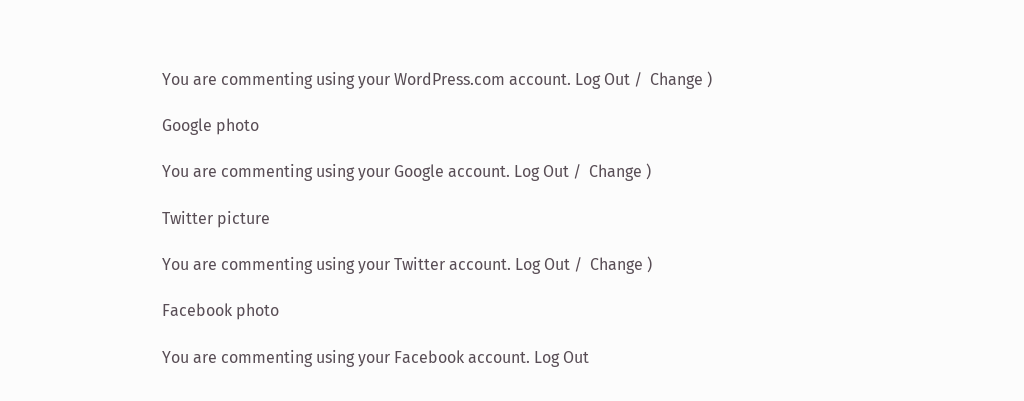You are commenting using your WordPress.com account. Log Out /  Change )

Google photo

You are commenting using your Google account. Log Out /  Change )

Twitter picture

You are commenting using your Twitter account. Log Out /  Change )

Facebook photo

You are commenting using your Facebook account. Log Out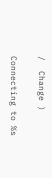/  Change )

Connecting to %s